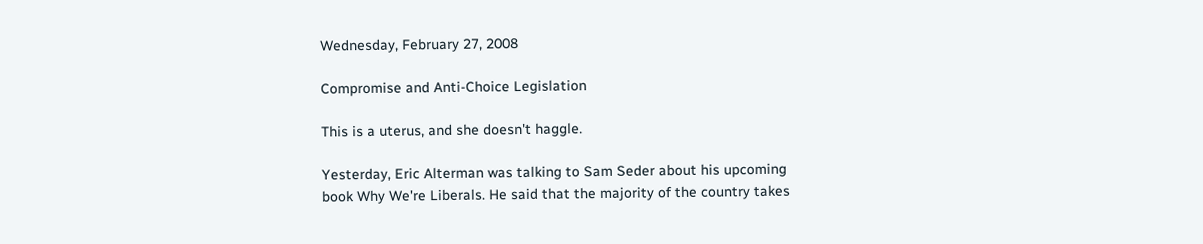Wednesday, February 27, 2008

Compromise and Anti-Choice Legislation

This is a uterus, and she doesn't haggle.

Yesterday, Eric Alterman was talking to Sam Seder about his upcoming book Why We're Liberals. He said that the majority of the country takes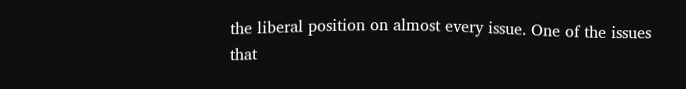the liberal position on almost every issue. One of the issues that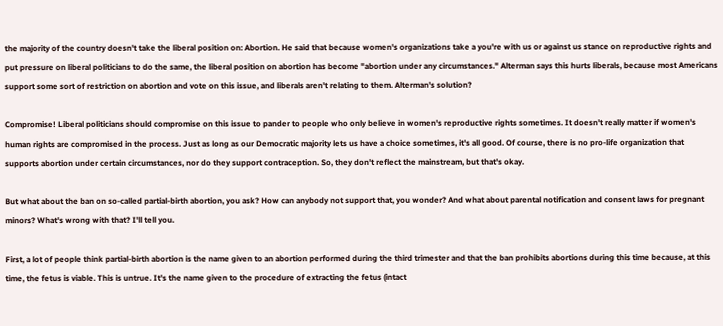the majority of the country doesn't take the liberal position on: Abortion. He said that because women's organizations take a you're with us or against us stance on reproductive rights and put pressure on liberal politicians to do the same, the liberal position on abortion has become "abortion under any circumstances." Alterman says this hurts liberals, because most Americans support some sort of restriction on abortion and vote on this issue, and liberals aren't relating to them. Alterman's solution?

Compromise! Liberal politicians should compromise on this issue to pander to people who only believe in women's reproductive rights sometimes. It doesn't really matter if women's human rights are compromised in the process. Just as long as our Democratic majority lets us have a choice sometimes, it's all good. Of course, there is no pro-life organization that supports abortion under certain circumstances, nor do they support contraception. So, they don't reflect the mainstream, but that's okay.

But what about the ban on so-called partial-birth abortion, you ask? How can anybody not support that, you wonder? And what about parental notification and consent laws for pregnant minors? What's wrong with that? I'll tell you.

First, a lot of people think partial-birth abortion is the name given to an abortion performed during the third trimester and that the ban prohibits abortions during this time because, at this time, the fetus is viable. This is untrue. It's the name given to the procedure of extracting the fetus (intact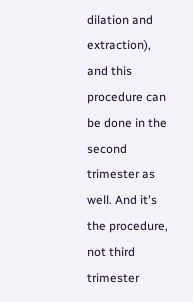dilation and extraction), and this procedure can be done in the second trimester as well. And it's the procedure, not third trimester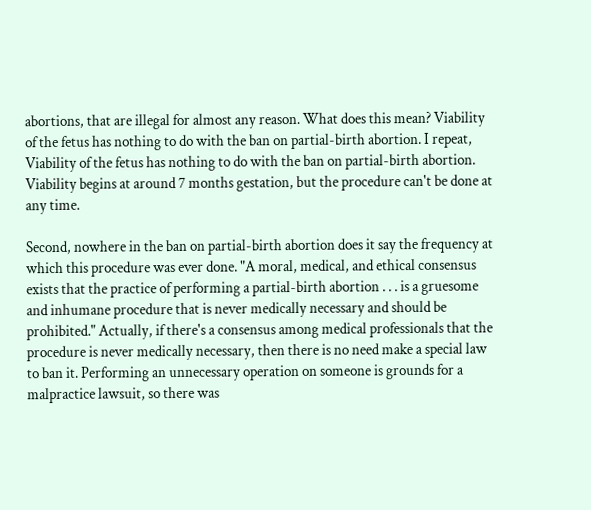abortions, that are illegal for almost any reason. What does this mean? Viability of the fetus has nothing to do with the ban on partial-birth abortion. I repeat, Viability of the fetus has nothing to do with the ban on partial-birth abortion. Viability begins at around 7 months gestation, but the procedure can't be done at any time.

Second, nowhere in the ban on partial-birth abortion does it say the frequency at which this procedure was ever done. "A moral, medical, and ethical consensus exists that the practice of performing a partial-birth abortion . . . is a gruesome and inhumane procedure that is never medically necessary and should be prohibited." Actually, if there's a consensus among medical professionals that the procedure is never medically necessary, then there is no need make a special law to ban it. Performing an unnecessary operation on someone is grounds for a malpractice lawsuit, so there was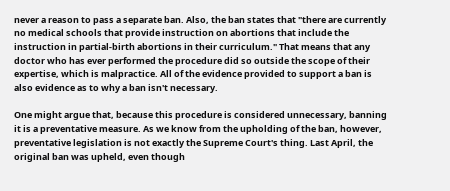never a reason to pass a separate ban. Also, the ban states that "there are currently no medical schools that provide instruction on abortions that include the instruction in partial-birth abortions in their curriculum." That means that any doctor who has ever performed the procedure did so outside the scope of their expertise, which is malpractice. All of the evidence provided to support a ban is also evidence as to why a ban isn't necessary.

One might argue that, because this procedure is considered unnecessary, banning it is a preventative measure. As we know from the upholding of the ban, however, preventative legislation is not exactly the Supreme Court's thing. Last April, the original ban was upheld, even though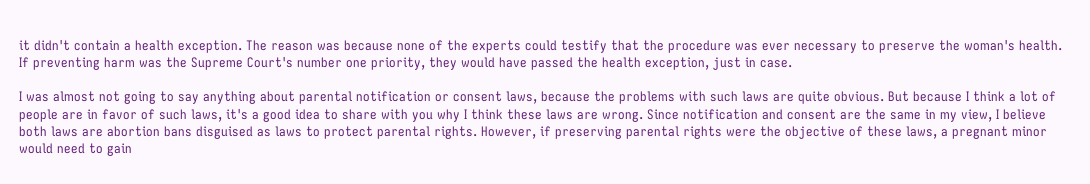it didn't contain a health exception. The reason was because none of the experts could testify that the procedure was ever necessary to preserve the woman's health. If preventing harm was the Supreme Court's number one priority, they would have passed the health exception, just in case.

I was almost not going to say anything about parental notification or consent laws, because the problems with such laws are quite obvious. But because I think a lot of people are in favor of such laws, it's a good idea to share with you why I think these laws are wrong. Since notification and consent are the same in my view, I believe both laws are abortion bans disguised as laws to protect parental rights. However, if preserving parental rights were the objective of these laws, a pregnant minor would need to gain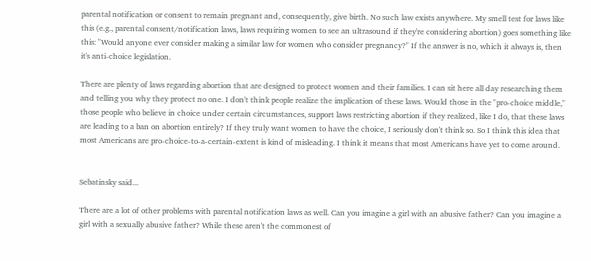parental notification or consent to remain pregnant and, consequently, give birth. No such law exists anywhere. My smell test for laws like this (e.g., parental consent/notification laws, laws requiring women to see an ultrasound if they're considering abortion) goes something like this: "Would anyone ever consider making a similar law for women who consider pregnancy?" If the answer is no, which it always is, then it's anti-choice legislation.

There are plenty of laws regarding abortion that are designed to protect women and their families. I can sit here all day researching them and telling you why they protect no one. I don't think people realize the implication of these laws. Would those in the "pro-choice middle," those people who believe in choice under certain circumstances, support laws restricting abortion if they realized, like I do, that these laws are leading to a ban on abortion entirely? If they truly want women to have the choice, I seriously don't think so. So I think this idea that most Americans are pro-choice-to-a-certain-extent is kind of misleading. I think it means that most Americans have yet to come around.


Sebatinsky said...

There are a lot of other problems with parental notification laws as well. Can you imagine a girl with an abusive father? Can you imagine a girl with a sexually abusive father? While these aren't the commonest of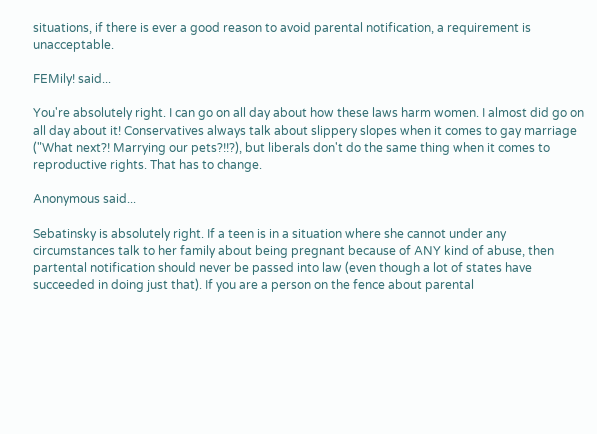situations, if there is ever a good reason to avoid parental notification, a requirement is unacceptable.

FEMily! said...

You're absolutely right. I can go on all day about how these laws harm women. I almost did go on all day about it! Conservatives always talk about slippery slopes when it comes to gay marriage ("What next?! Marrying our pets?!!?), but liberals don't do the same thing when it comes to reproductive rights. That has to change.

Anonymous said...

Sebatinsky is absolutely right. If a teen is in a situation where she cannot under any circumstances talk to her family about being pregnant because of ANY kind of abuse, then partental notification should never be passed into law (even though a lot of states have succeeded in doing just that). If you are a person on the fence about parental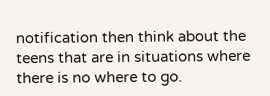notification then think about the teens that are in situations where there is no where to go.